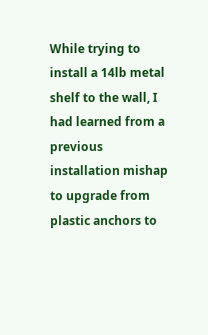While trying to install a 14lb metal shelf to the wall, I had learned from a previous installation mishap to upgrade from plastic anchors to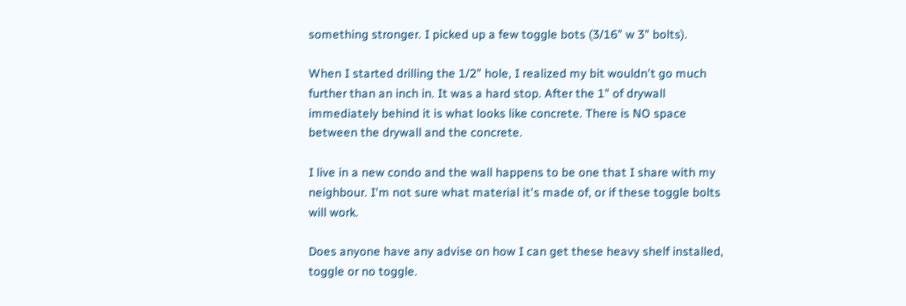something stronger. I picked up a few toggle bots (3/16" w 3" bolts).

When I started drilling the 1/2" hole, I realized my bit wouldn't go much further than an inch in. It was a hard stop. After the 1" of drywall immediately behind it is what looks like concrete. There is NO space between the drywall and the concrete.

I live in a new condo and the wall happens to be one that I share with my neighbour. I'm not sure what material it's made of, or if these toggle bolts will work.

Does anyone have any advise on how I can get these heavy shelf installed, toggle or no toggle.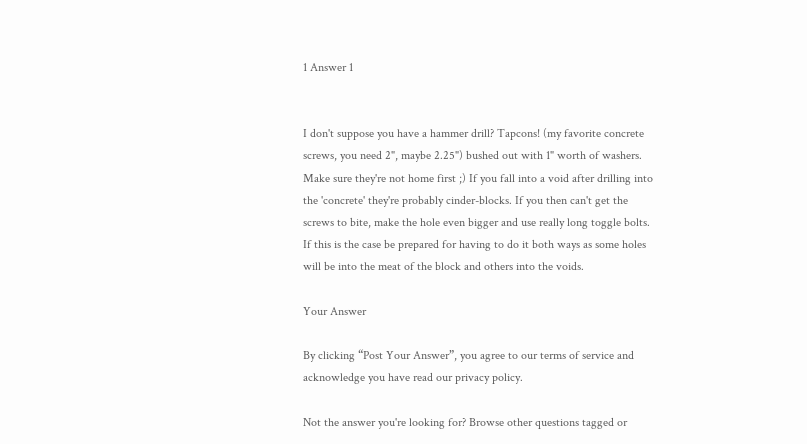1 Answer 1


I don't suppose you have a hammer drill? Tapcons! (my favorite concrete screws, you need 2", maybe 2.25") bushed out with 1" worth of washers. Make sure they're not home first ;) If you fall into a void after drilling into the 'concrete' they're probably cinder-blocks. If you then can't get the screws to bite, make the hole even bigger and use really long toggle bolts. If this is the case be prepared for having to do it both ways as some holes will be into the meat of the block and others into the voids.

Your Answer

By clicking “Post Your Answer”, you agree to our terms of service and acknowledge you have read our privacy policy.

Not the answer you're looking for? Browse other questions tagged or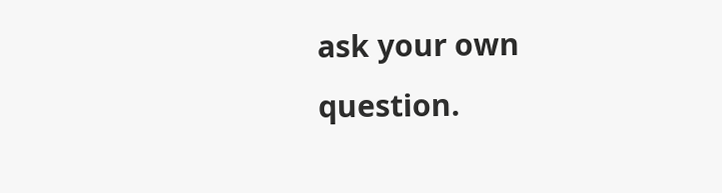ask your own question.